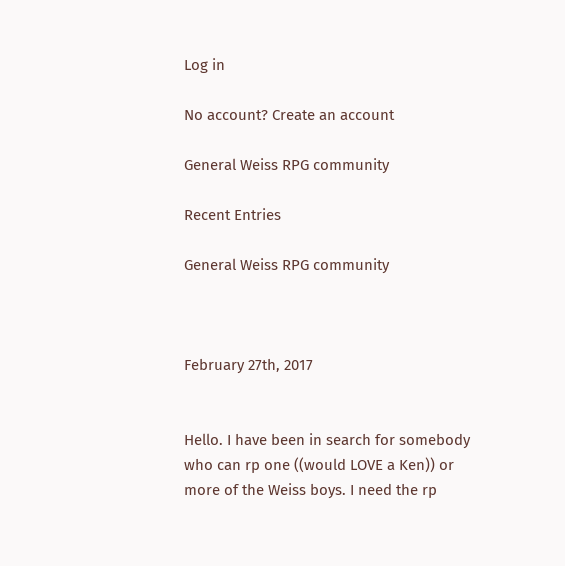Log in

No account? Create an account

General Weiss RPG community

Recent Entries

General Weiss RPG community



February 27th, 2017


Hello. I have been in search for somebody who can rp one ((would LOVE a Ken)) or more of the Weiss boys. I need the rp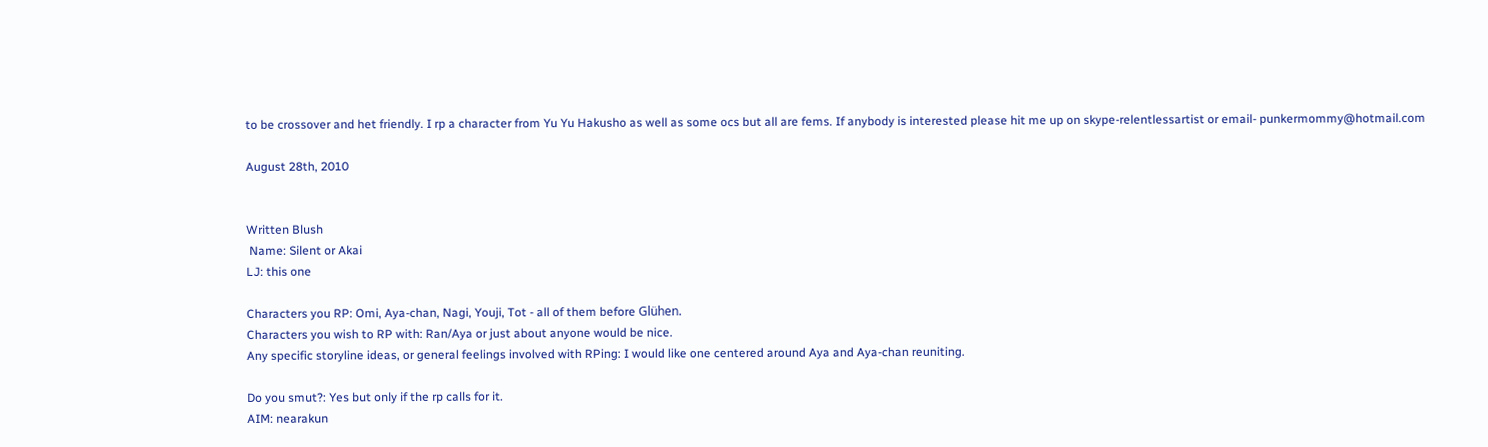to be crossover and het friendly. I rp a character from Yu Yu Hakusho as well as some ocs but all are fems. If anybody is interested please hit me up on skype-relentlessartist or email- punkermommy@hotmail.com

August 28th, 2010


Written Blush
 Name: Silent or Akai
LJ: this one

Characters you RP: Omi, Aya-chan, Nagi, Youji, Tot - all of them before Glühen.
Characters you wish to RP with: Ran/Aya or just about anyone would be nice.
Any specific storyline ideas, or general feelings involved with RPing: I would like one centered around Aya and Aya-chan reuniting.

Do you smut?: Yes but only if the rp calls for it.
AIM: nearakun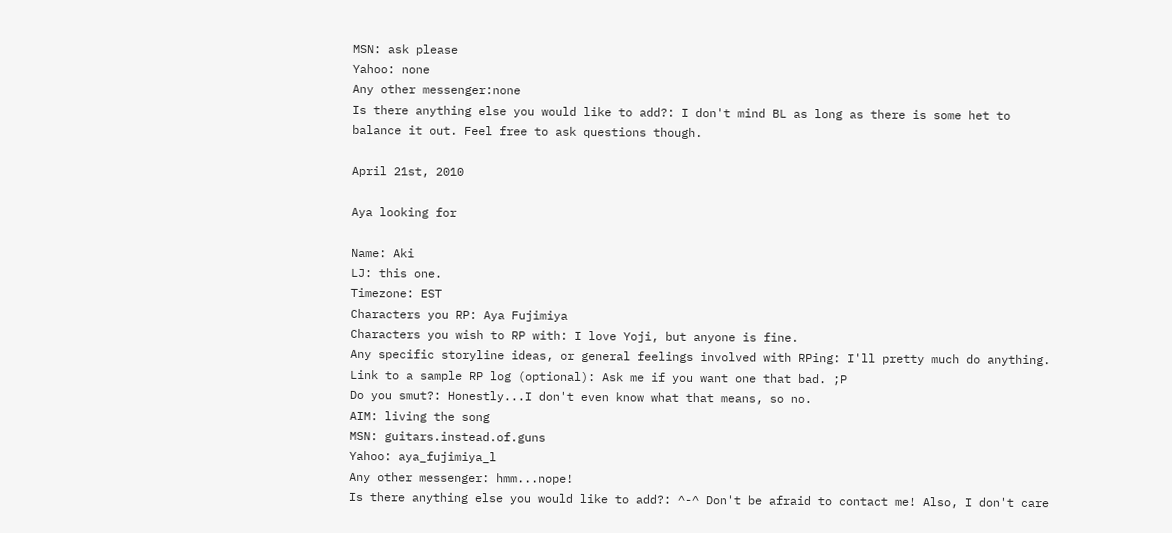MSN: ask please
Yahoo: none
Any other messenger:none
Is there anything else you would like to add?: I don't mind BL as long as there is some het to balance it out. Feel free to ask questions though.

April 21st, 2010

Aya looking for

Name: Aki
LJ: this one.
Timezone: EST
Characters you RP: Aya Fujimiya
Characters you wish to RP with: I love Yoji, but anyone is fine.
Any specific storyline ideas, or general feelings involved with RPing: I'll pretty much do anything.
Link to a sample RP log (optional): Ask me if you want one that bad. ;P
Do you smut?: Honestly...I don't even know what that means, so no.
AIM: living the song
MSN: guitars.instead.of.guns
Yahoo: aya_fujimiya_l
Any other messenger: hmm...nope!
Is there anything else you would like to add?: ^-^ Don't be afraid to contact me! Also, I don't care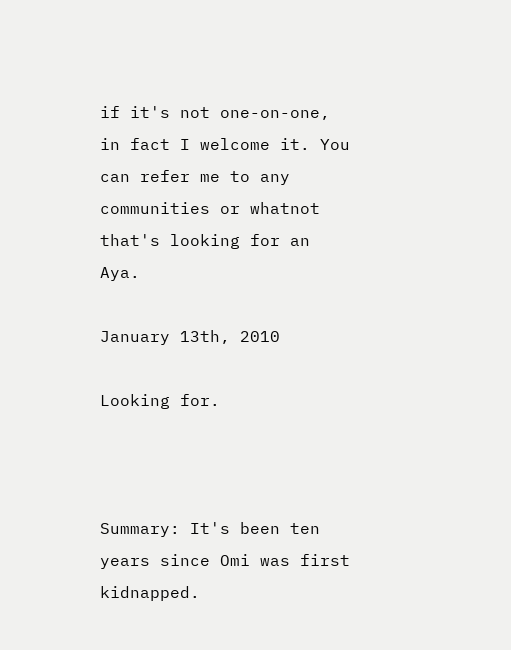if it's not one-on-one, in fact I welcome it. You can refer me to any communities or whatnot that's looking for an Aya.

January 13th, 2010

Looking for.



Summary: It's been ten years since Omi was first kidnapped.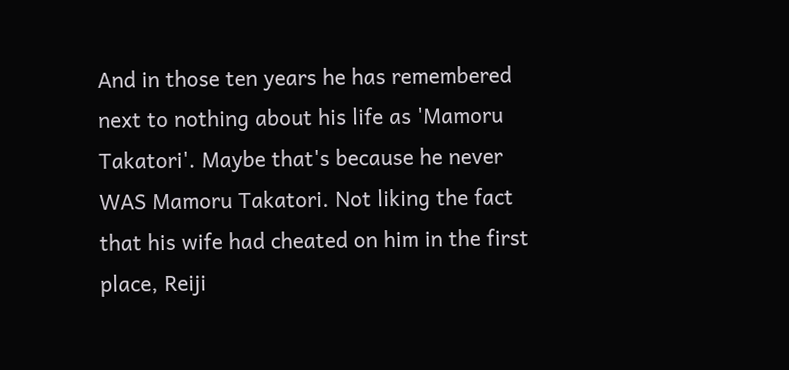And in those ten years he has remembered next to nothing about his life as 'Mamoru Takatori'. Maybe that's because he never WAS Mamoru Takatori. Not liking the fact that his wife had cheated on him in the first place, Reiji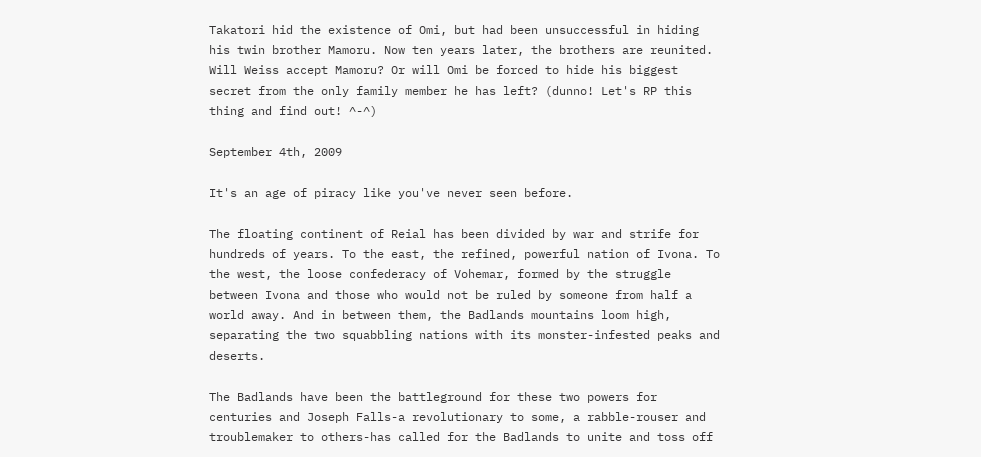Takatori hid the existence of Omi, but had been unsuccessful in hiding his twin brother Mamoru. Now ten years later, the brothers are reunited. Will Weiss accept Mamoru? Or will Omi be forced to hide his biggest secret from the only family member he has left? (dunno! Let's RP this thing and find out! ^-^)

September 4th, 2009

It's an age of piracy like you've never seen before.

The floating continent of Reial has been divided by war and strife for hundreds of years. To the east, the refined, powerful nation of Ivona. To the west, the loose confederacy of Vohemar, formed by the struggle between Ivona and those who would not be ruled by someone from half a world away. And in between them, the Badlands mountains loom high, separating the two squabbling nations with its monster-infested peaks and deserts.

The Badlands have been the battleground for these two powers for centuries and Joseph Falls-a revolutionary to some, a rabble-rouser and troublemaker to others-has called for the Badlands to unite and toss off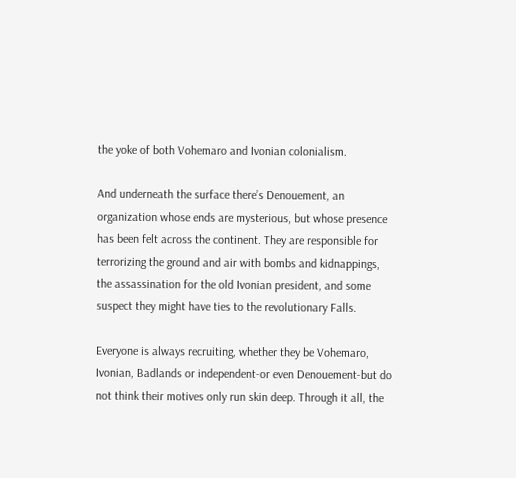the yoke of both Vohemaro and Ivonian colonialism.

And underneath the surface there’s Denouement, an organization whose ends are mysterious, but whose presence has been felt across the continent. They are responsible for terrorizing the ground and air with bombs and kidnappings, the assassination for the old Ivonian president, and some suspect they might have ties to the revolutionary Falls.

Everyone is always recruiting, whether they be Vohemaro, Ivonian, Badlands or independent-or even Denouement-but do not think their motives only run skin deep. Through it all, the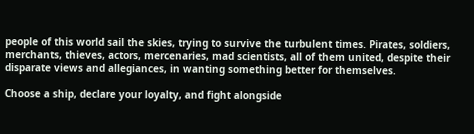people of this world sail the skies, trying to survive the turbulent times. Pirates, soldiers, merchants, thieves, actors, mercenaries, mad scientists, all of them united, despite their disparate views and allegiances, in wanting something better for themselves.

Choose a ship, declare your loyalty, and fight alongside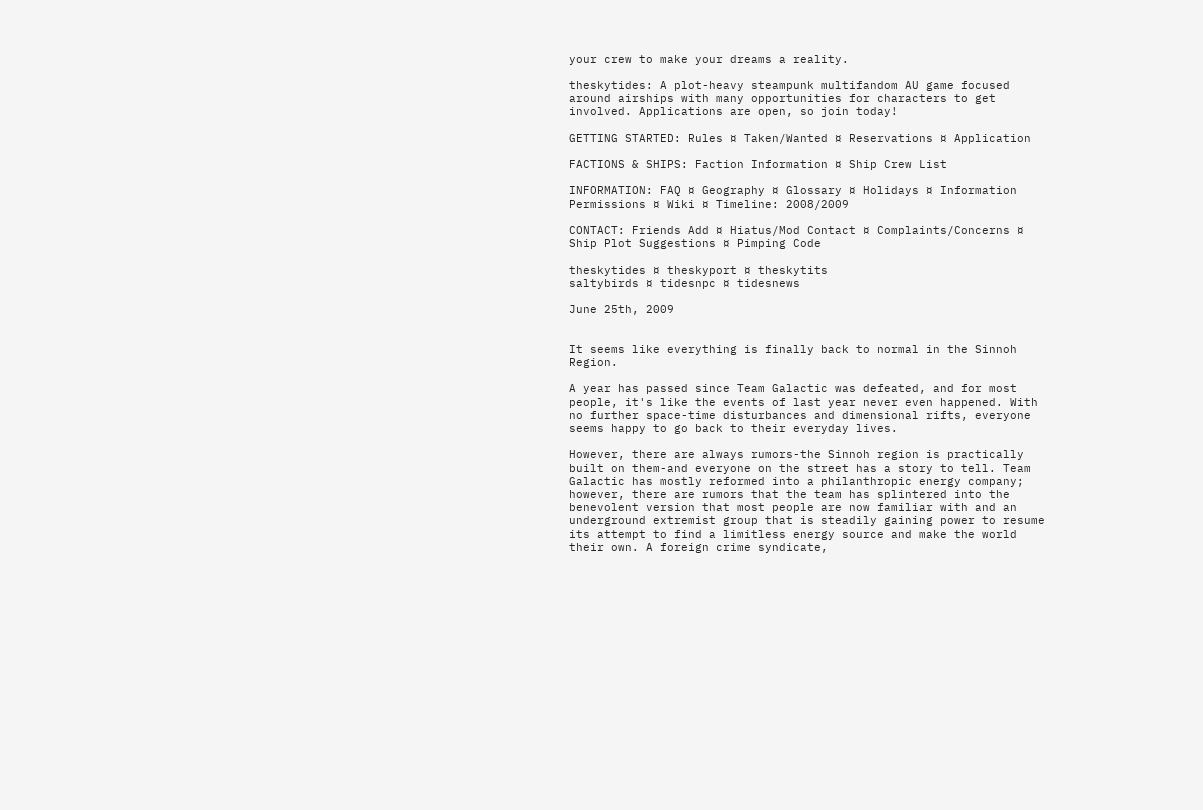your crew to make your dreams a reality.

theskytides: A plot-heavy steampunk multifandom AU game focused around airships with many opportunities for characters to get involved. Applications are open, so join today!

GETTING STARTED: Rules ¤ Taken/Wanted ¤ Reservations ¤ Application

FACTIONS & SHIPS: Faction Information ¤ Ship Crew List

INFORMATION: FAQ ¤ Geography ¤ Glossary ¤ Holidays ¤ Information Permissions ¤ Wiki ¤ Timeline: 2008/2009

CONTACT: Friends Add ¤ Hiatus/Mod Contact ¤ Complaints/Concerns ¤ Ship Plot Suggestions ¤ Pimping Code

theskytides ¤ theskyport ¤ theskytits
saltybirds ¤ tidesnpc ¤ tidesnews

June 25th, 2009


It seems like everything is finally back to normal in the Sinnoh Region.

A year has passed since Team Galactic was defeated, and for most people, it's like the events of last year never even happened. With no further space-time disturbances and dimensional rifts, everyone seems happy to go back to their everyday lives.

However, there are always rumors-the Sinnoh region is practically built on them-and everyone on the street has a story to tell. Team Galactic has mostly reformed into a philanthropic energy company; however, there are rumors that the team has splintered into the benevolent version that most people are now familiar with and an underground extremist group that is steadily gaining power to resume its attempt to find a limitless energy source and make the world their own. A foreign crime syndicate,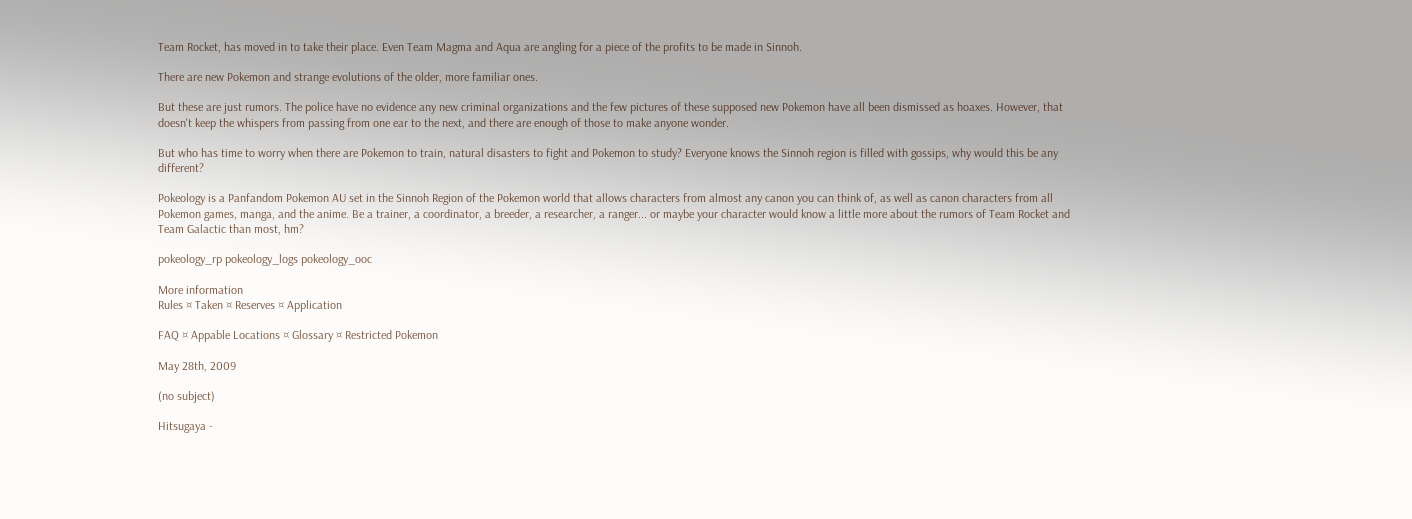Team Rocket, has moved in to take their place. Even Team Magma and Aqua are angling for a piece of the profits to be made in Sinnoh.

There are new Pokemon and strange evolutions of the older, more familiar ones.

But these are just rumors. The police have no evidence any new criminal organizations and the few pictures of these supposed new Pokemon have all been dismissed as hoaxes. However, that doesn't keep the whispers from passing from one ear to the next, and there are enough of those to make anyone wonder.

But who has time to worry when there are Pokemon to train, natural disasters to fight and Pokemon to study? Everyone knows the Sinnoh region is filled with gossips, why would this be any different?

Pokeology is a Panfandom Pokemon AU set in the Sinnoh Region of the Pokemon world that allows characters from almost any canon you can think of, as well as canon characters from all Pokemon games, manga, and the anime. Be a trainer, a coordinator, a breeder, a researcher, a ranger... or maybe your character would know a little more about the rumors of Team Rocket and Team Galactic than most, hm?

pokeology_rp pokeology_logs pokeology_ooc

More information
Rules ¤ Taken ¤ Reserves ¤ Application

FAQ ¤ Appable Locations ¤ Glossary ¤ Restricted Pokemon

May 28th, 2009

(no subject)

Hitsugaya -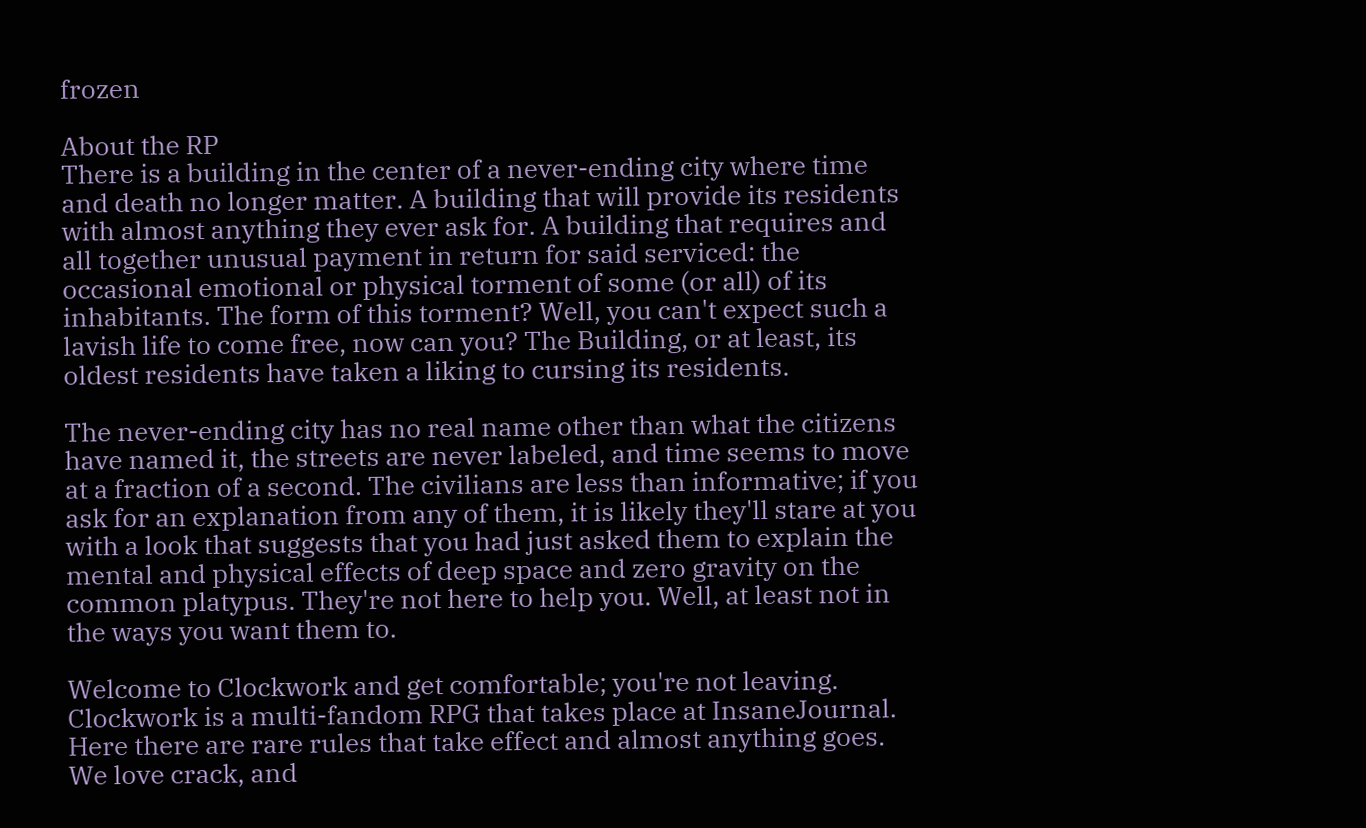frozen

About the RP
There is a building in the center of a never-ending city where time and death no longer matter. A building that will provide its residents with almost anything they ever ask for. A building that requires and all together unusual payment in return for said serviced: the occasional emotional or physical torment of some (or all) of its inhabitants. The form of this torment? Well, you can't expect such a lavish life to come free, now can you? The Building, or at least, its oldest residents have taken a liking to cursing its residents.

The never-ending city has no real name other than what the citizens have named it, the streets are never labeled, and time seems to move at a fraction of a second. The civilians are less than informative; if you ask for an explanation from any of them, it is likely they'll stare at you with a look that suggests that you had just asked them to explain the mental and physical effects of deep space and zero gravity on the common platypus. They're not here to help you. Well, at least not in the ways you want them to.

Welcome to Clockwork and get comfortable; you're not leaving.
Clockwork is a multi-fandom RPG that takes place at InsaneJournal. Here there are rare rules that take effect and almost anything goes. We love crack, and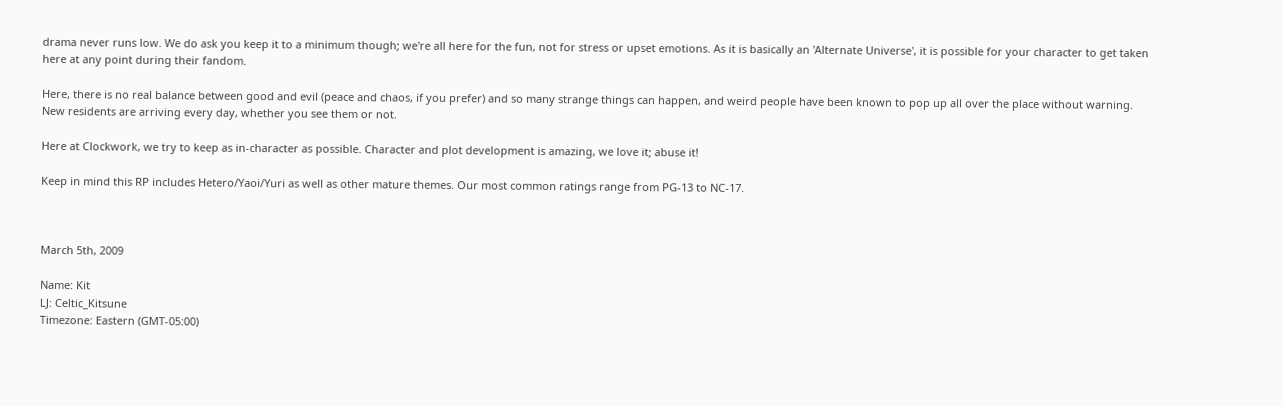drama never runs low. We do ask you keep it to a minimum though; we're all here for the fun, not for stress or upset emotions. As it is basically an 'Alternate Universe', it is possible for your character to get taken here at any point during their fandom.

Here, there is no real balance between good and evil (peace and chaos, if you prefer) and so many strange things can happen, and weird people have been known to pop up all over the place without warning. New residents are arriving every day, whether you see them or not.

Here at Clockwork, we try to keep as in-character as possible. Character and plot development is amazing, we love it; abuse it!

Keep in mind this RP includes Hetero/Yaoi/Yuri as well as other mature themes. Our most common ratings range from PG-13 to NC-17.



March 5th, 2009

Name: Kit
LJ: Celtic_Kitsune
Timezone: Eastern (GMT-05:00)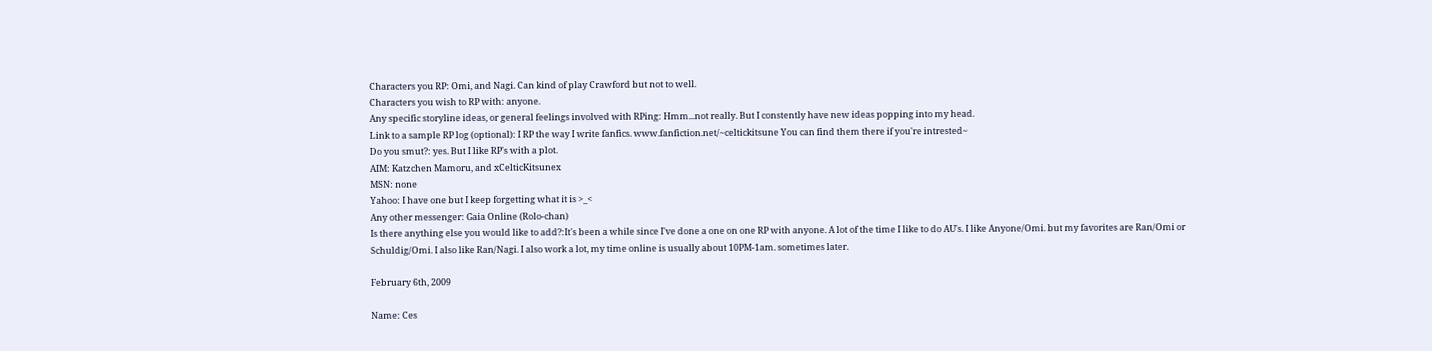Characters you RP: Omi, and Nagi. Can kind of play Crawford but not to well.
Characters you wish to RP with: anyone.
Any specific storyline ideas, or general feelings involved with RPing: Hmm...not really. But I constently have new ideas popping into my head.
Link to a sample RP log (optional): I RP the way I write fanfics. www.fanfiction.net/~celtickitsune You can find them there if you're intrested~
Do you smut?: yes. But I like RP's with a plot.
AIM: Katzchen Mamoru, and xCelticKitsunex
MSN: none
Yahoo: I have one but I keep forgetting what it is >_<
Any other messenger: Gaia Online (Rolo-chan)
Is there anything else you would like to add?:It's been a while since I've done a one on one RP with anyone. A lot of the time I like to do AU's. I like Anyone/Omi. but my favorites are Ran/Omi or Schuldig/Omi. I also like Ran/Nagi. I also work a lot, my time online is usually about 10PM-1am. sometimes later.

February 6th, 2009

Name: Ces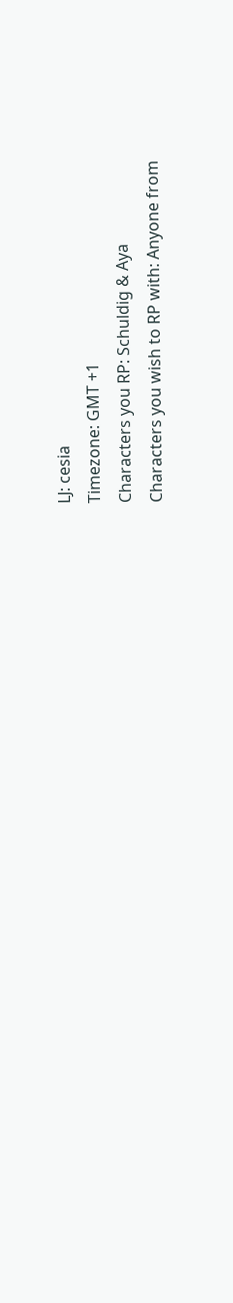LJ: cesia
Timezone: GMT +1
Characters you RP: Schuldig & Aya
Characters you wish to RP with: Anyone from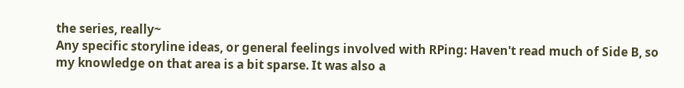the series, really~
Any specific storyline ideas, or general feelings involved with RPing: Haven't read much of Side B, so my knowledge on that area is a bit sparse. It was also a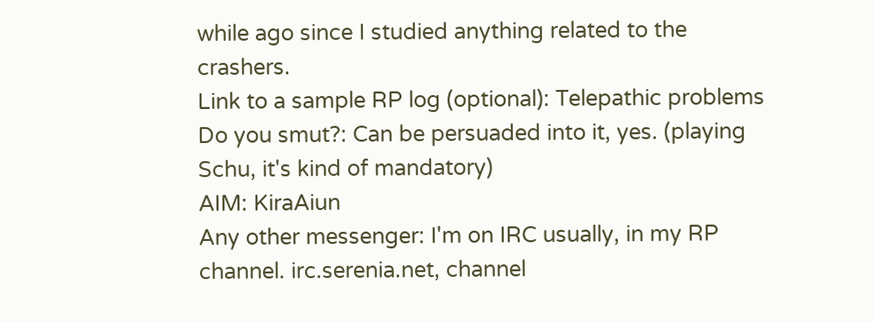while ago since I studied anything related to the crashers.
Link to a sample RP log (optional): Telepathic problems
Do you smut?: Can be persuaded into it, yes. (playing Schu, it's kind of mandatory)
AIM: KiraAiun
Any other messenger: I'm on IRC usually, in my RP channel. irc.serenia.net, channel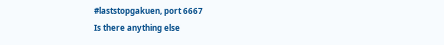#laststopgakuen, port 6667
Is there anything else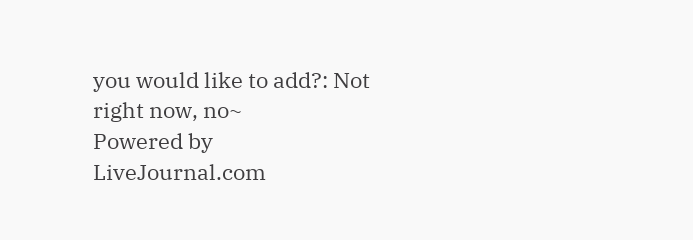you would like to add?: Not right now, no~
Powered by LiveJournal.com